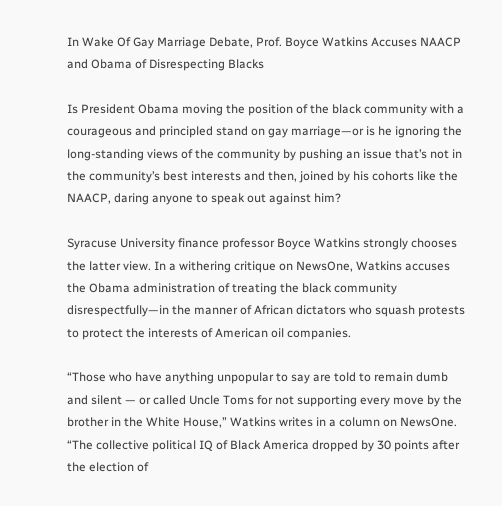In Wake Of Gay Marriage Debate, Prof. Boyce Watkins Accuses NAACP and Obama of Disrespecting Blacks

Is President Obama moving the position of the black community with a courageous and principled stand on gay marriage—or is he ignoring the long-standing views of the community by pushing an issue that’s not in the community’s best interests and then, joined by his cohorts like the NAACP, daring anyone to speak out against him?

Syracuse University finance professor Boyce Watkins strongly chooses the latter view. In a withering critique on NewsOne, Watkins accuses the Obama administration of treating the black community disrespectfully—in the manner of African dictators who squash protests to protect the interests of American oil companies.

“Those who have anything unpopular to say are told to remain dumb and silent — or called Uncle Toms for not supporting every move by the brother in the White House,” Watkins writes in a column on NewsOne. “The collective political IQ of Black America dropped by 30 points after the election of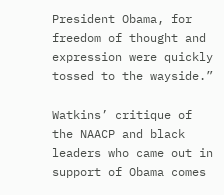President Obama, for freedom of thought and expression were quickly tossed to the wayside.”

Watkins’ critique of the NAACP and black leaders who came out in support of Obama comes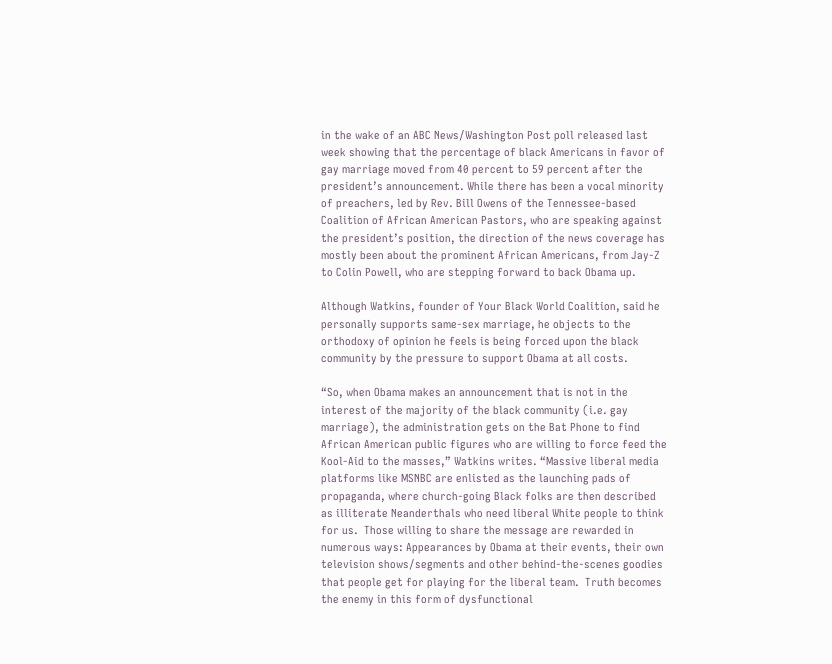in the wake of an ABC News/Washington Post poll released last week showing that the percentage of black Americans in favor of gay marriage moved from 40 percent to 59 percent after the president’s announcement. While there has been a vocal minority of preachers, led by Rev. Bill Owens of the Tennessee-based Coalition of African American Pastors, who are speaking against the president’s position, the direction of the news coverage has mostly been about the prominent African Americans, from Jay-Z to Colin Powell, who are stepping forward to back Obama up.

Although Watkins, founder of Your Black World Coalition, said he personally supports same-sex marriage, he objects to the orthodoxy of opinion he feels is being forced upon the black community by the pressure to support Obama at all costs.

“So, when Obama makes an announcement that is not in the interest of the majority of the black community (i.e. gay marriage), the administration gets on the Bat Phone to find African American public figures who are willing to force feed the Kool-Aid to the masses,” Watkins writes. “Massive liberal media platforms like MSNBC are enlisted as the launching pads of propaganda, where church-going Black folks are then described as illiterate Neanderthals who need liberal White people to think for us.  Those willing to share the message are rewarded in numerous ways: Appearances by Obama at their events, their own television shows/segments and other behind-the-scenes goodies that people get for playing for the liberal team.  Truth becomes the enemy in this form of dysfunctional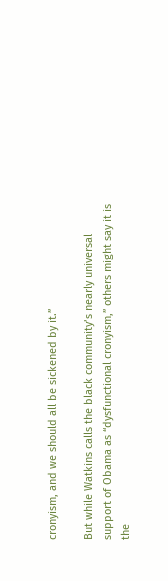cronyism, and we should all be sickened by it.”

But while Watkins calls the black community’s nearly universal support of Obama as “dysfunctional cronyism,” others might say it is the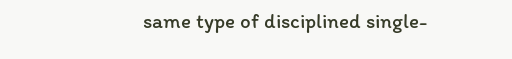same type of disciplined single-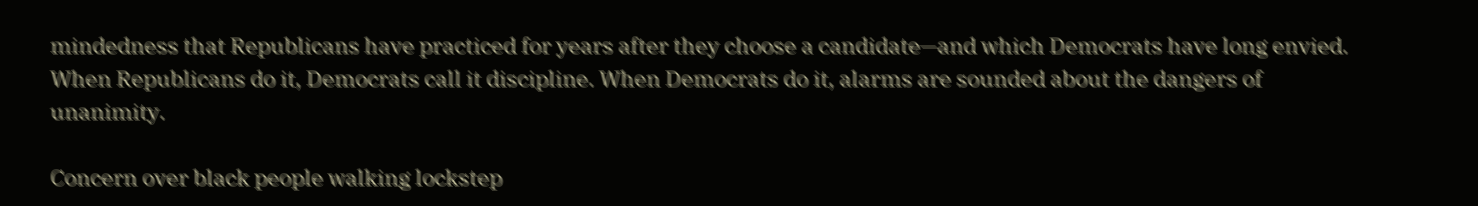mindedness that Republicans have practiced for years after they choose a candidate—and which Democrats have long envied. When Republicans do it, Democrats call it discipline. When Democrats do it, alarms are sounded about the dangers of unanimity.

Concern over black people walking lockstep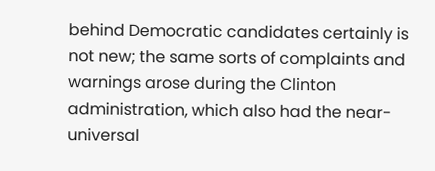behind Democratic candidates certainly is not new; the same sorts of complaints and warnings arose during the Clinton administration, which also had the near-universal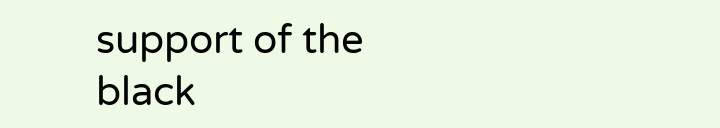support of the black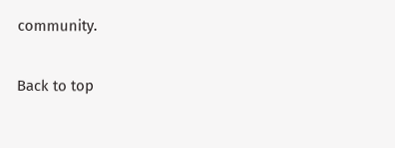community.

Back to top